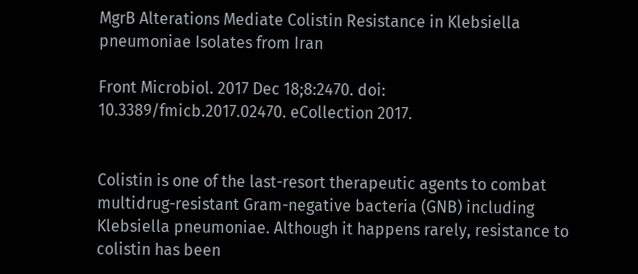MgrB Alterations Mediate Colistin Resistance in Klebsiella pneumoniae Isolates from Iran

Front Microbiol. 2017 Dec 18;8:2470. doi: 10.3389/fmicb.2017.02470. eCollection 2017.


Colistin is one of the last-resort therapeutic agents to combat multidrug-resistant Gram-negative bacteria (GNB) including Klebsiella pneumoniae. Although it happens rarely, resistance to colistin has been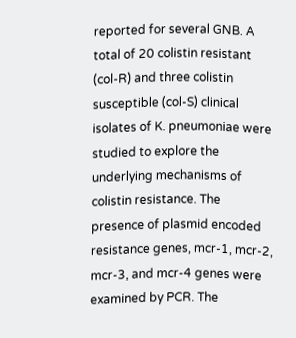reported for several GNB. A total of 20 colistin resistant (col-R) and three colistin susceptible (col-S) clinical isolates of K. pneumoniae were studied to explore the underlying mechanisms of colistin resistance. The presence of plasmid encoded resistance genes, mcr-1, mcr-2, mcr-3, and mcr-4 genes were examined by PCR. The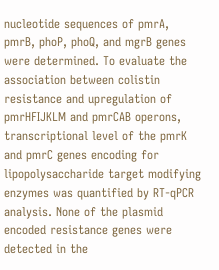nucleotide sequences of pmrA, pmrB, phoP, phoQ, and mgrB genes were determined. To evaluate the association between colistin resistance and upregulation of pmrHFIJKLM and pmrCAB operons, transcriptional level of the pmrK and pmrC genes encoding for lipopolysaccharide target modifying enzymes was quantified by RT-qPCR analysis. None of the plasmid encoded resistance genes were detected in the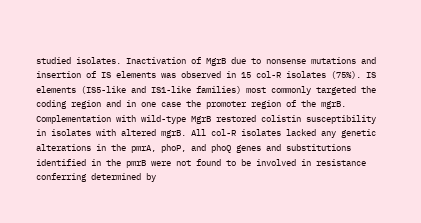studied isolates. Inactivation of MgrB due to nonsense mutations and insertion of IS elements was observed in 15 col-R isolates (75%). IS elements (IS5-like and IS1-like families) most commonly targeted the coding region and in one case the promoter region of the mgrB. Complementation with wild-type MgrB restored colistin susceptibility in isolates with altered mgrB. All col-R isolates lacked any genetic alterations in the pmrA, phoP, and phoQ genes and substitutions identified in the pmrB were not found to be involved in resistance conferring determined by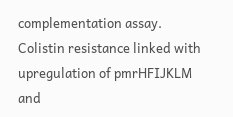complementation assay. Colistin resistance linked with upregulation of pmrHFIJKLM and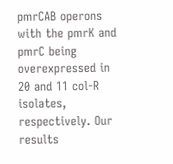pmrCAB operons with the pmrK and pmrC being overexpressed in 20 and 11 col-R isolates, respectively. Our results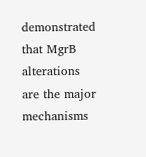demonstrated that MgrB alterations are the major mechanisms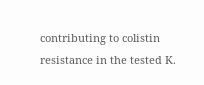contributing to colistin resistance in the tested K.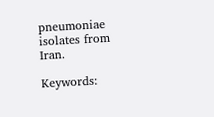pneumoniae isolates from Iran.

Keywords: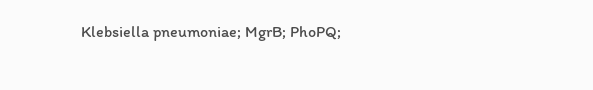Klebsiella pneumoniae; MgrB; PhoPQ;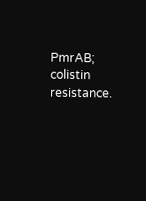PmrAB; colistin resistance.